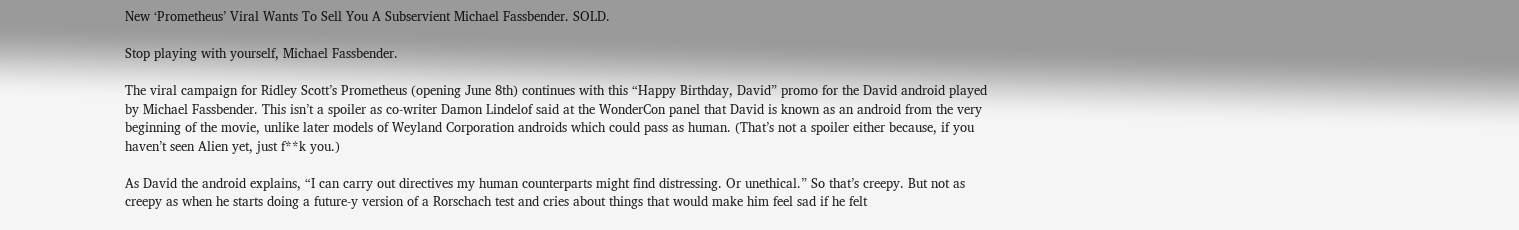New ‘Prometheus’ Viral Wants To Sell You A Subservient Michael Fassbender. SOLD.

Stop playing with yourself, Michael Fassbender.

The viral campaign for Ridley Scott’s Prometheus (opening June 8th) continues with this “Happy Birthday, David” promo for the David android played by Michael Fassbender. This isn’t a spoiler as co-writer Damon Lindelof said at the WonderCon panel that David is known as an android from the very beginning of the movie, unlike later models of Weyland Corporation androids which could pass as human. (That’s not a spoiler either because, if you haven’t seen Alien yet, just f**k you.)

As David the android explains, “I can carry out directives my human counterparts might find distressing. Or unethical.” So that’s creepy. But not as creepy as when he starts doing a future-y version of a Rorschach test and cries about things that would make him feel sad if he felt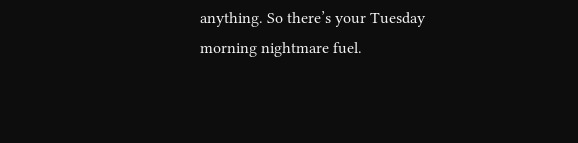anything. So there’s your Tuesday morning nightmare fuel.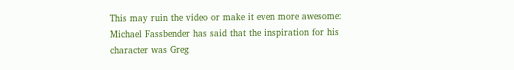This may ruin the video or make it even more awesome: Michael Fassbender has said that the inspiration for his character was Greg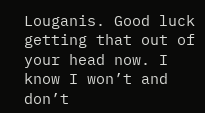Louganis. Good luck getting that out of your head now. I know I won’t and don’t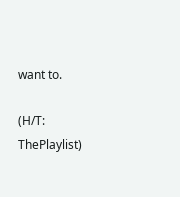want to.

(H/T: ThePlaylist)